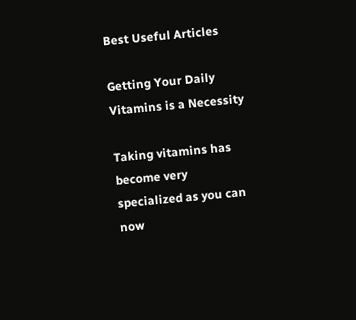Best Useful Articles

Getting Your Daily Vitamins is a Necessity

Taking vitamins has become very specialized as you can now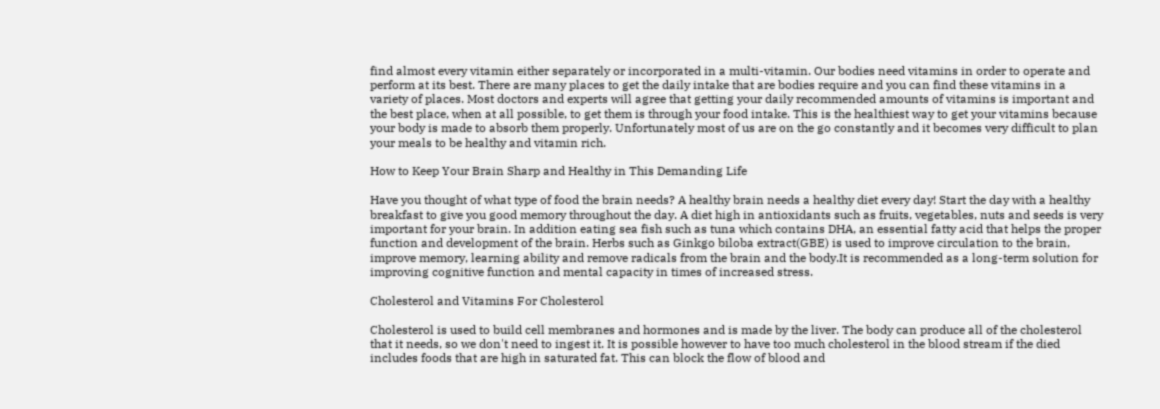find almost every vitamin either separately or incorporated in a multi-vitamin. Our bodies need vitamins in order to operate and perform at its best. There are many places to get the daily intake that are bodies require and you can find these vitamins in a variety of places. Most doctors and experts will agree that getting your daily recommended amounts of vitamins is important and the best place, when at all possible, to get them is through your food intake. This is the healthiest way to get your vitamins because your body is made to absorb them properly. Unfortunately most of us are on the go constantly and it becomes very difficult to plan your meals to be healthy and vitamin rich.

How to Keep Your Brain Sharp and Healthy in This Demanding Life

Have you thought of what type of food the brain needs? A healthy brain needs a healthy diet every day! Start the day with a healthy breakfast to give you good memory throughout the day. A diet high in antioxidants such as fruits, vegetables, nuts and seeds is very important for your brain. In addition eating sea fish such as tuna which contains DHA, an essential fatty acid that helps the proper function and development of the brain. Herbs such as Ginkgo biloba extract(GBE) is used to improve circulation to the brain, improve memory, learning ability and remove radicals from the brain and the body.It is recommended as a long-term solution for improving cognitive function and mental capacity in times of increased stress.

Cholesterol and Vitamins For Cholesterol

Cholesterol is used to build cell membranes and hormones and is made by the liver. The body can produce all of the cholesterol that it needs, so we don't need to ingest it. It is possible however to have too much cholesterol in the blood stream if the died includes foods that are high in saturated fat. This can block the flow of blood and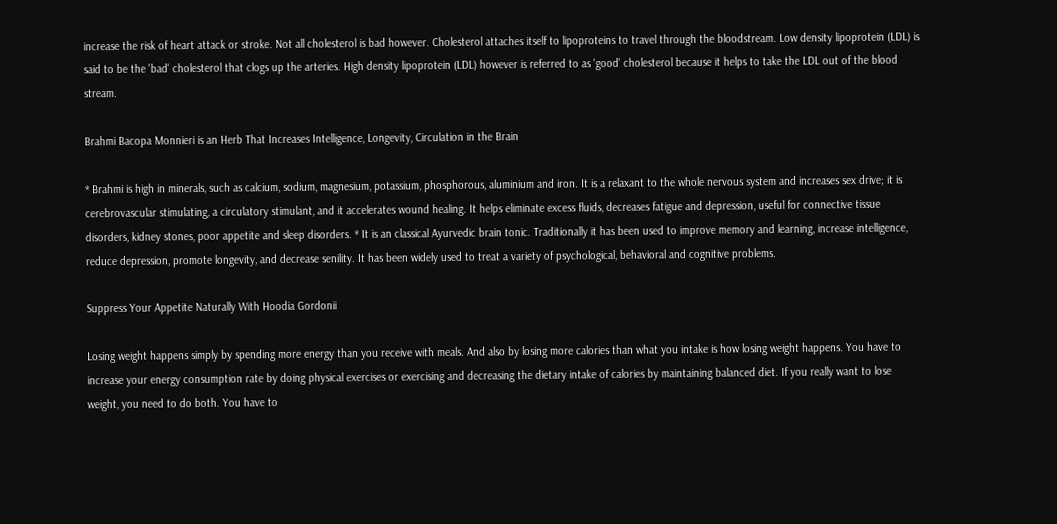increase the risk of heart attack or stroke. Not all cholesterol is bad however. Cholesterol attaches itself to lipoproteins to travel through the bloodstream. Low density lipoprotein (LDL) is said to be the 'bad' cholesterol that clogs up the arteries. High density lipoprotein (LDL) however is referred to as 'good' cholesterol because it helps to take the LDL out of the blood stream.

Brahmi Bacopa Monnieri is an Herb That Increases Intelligence, Longevity, Circulation in the Brain

* Brahmi is high in minerals, such as calcium, sodium, magnesium, potassium, phosphorous, aluminium and iron. It is a relaxant to the whole nervous system and increases sex drive; it is cerebrovascular stimulating, a circulatory stimulant, and it accelerates wound healing. It helps eliminate excess fluids, decreases fatigue and depression, useful for connective tissue disorders, kidney stones, poor appetite and sleep disorders. * It is an classical Ayurvedic brain tonic. Traditionally it has been used to improve memory and learning, increase intelligence, reduce depression, promote longevity, and decrease senility. It has been widely used to treat a variety of psychological, behavioral and cognitive problems.

Suppress Your Appetite Naturally With Hoodia Gordonii

Losing weight happens simply by spending more energy than you receive with meals. And also by losing more calories than what you intake is how losing weight happens. You have to increase your energy consumption rate by doing physical exercises or exercising and decreasing the dietary intake of calories by maintaining balanced diet. If you really want to lose weight, you need to do both. You have to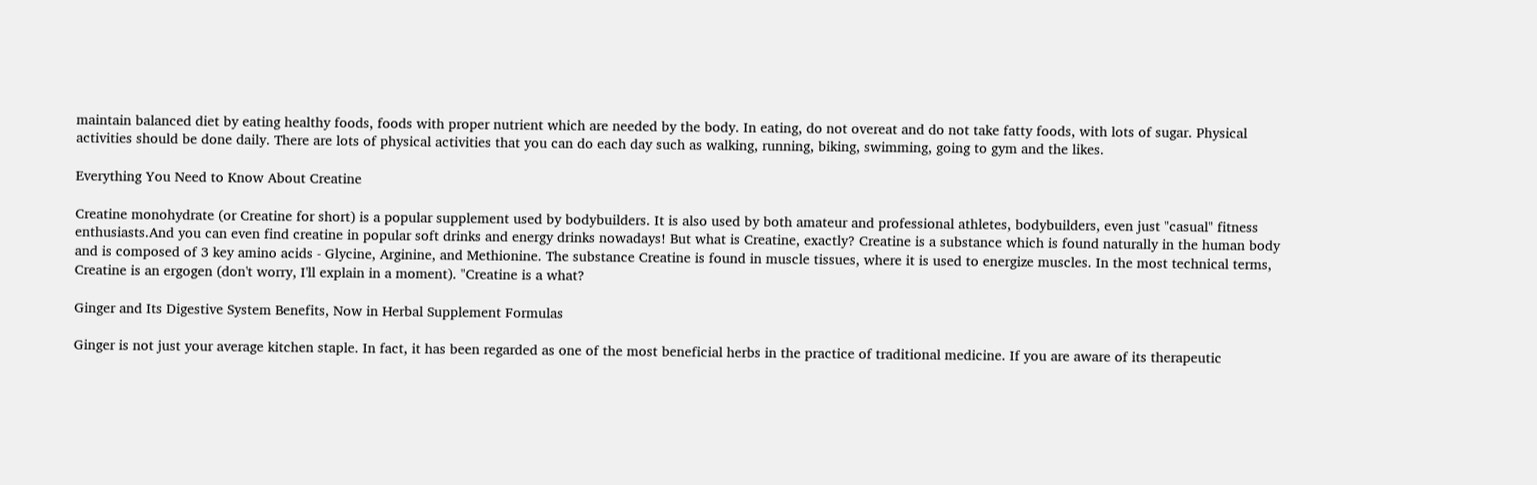maintain balanced diet by eating healthy foods, foods with proper nutrient which are needed by the body. In eating, do not overeat and do not take fatty foods, with lots of sugar. Physical activities should be done daily. There are lots of physical activities that you can do each day such as walking, running, biking, swimming, going to gym and the likes.

Everything You Need to Know About Creatine

Creatine monohydrate (or Creatine for short) is a popular supplement used by bodybuilders. It is also used by both amateur and professional athletes, bodybuilders, even just "casual" fitness enthusiasts.And you can even find creatine in popular soft drinks and energy drinks nowadays! But what is Creatine, exactly? Creatine is a substance which is found naturally in the human body and is composed of 3 key amino acids - Glycine, Arginine, and Methionine. The substance Creatine is found in muscle tissues, where it is used to energize muscles. In the most technical terms, Creatine is an ergogen (don't worry, I'll explain in a moment). "Creatine is a what?

Ginger and Its Digestive System Benefits, Now in Herbal Supplement Formulas

Ginger is not just your average kitchen staple. In fact, it has been regarded as one of the most beneficial herbs in the practice of traditional medicine. If you are aware of its therapeutic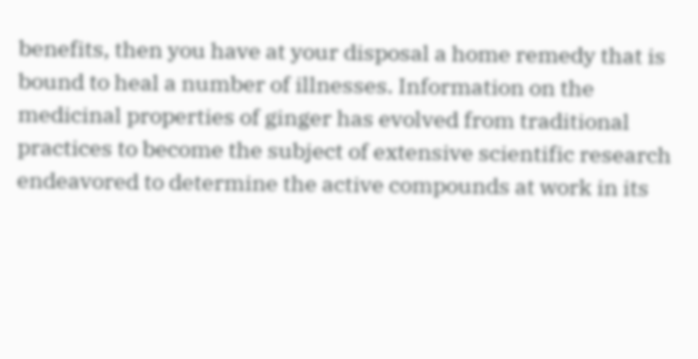benefits, then you have at your disposal a home remedy that is bound to heal a number of illnesses. Information on the medicinal properties of ginger has evolved from traditional practices to become the subject of extensive scientific research endeavored to determine the active compounds at work in its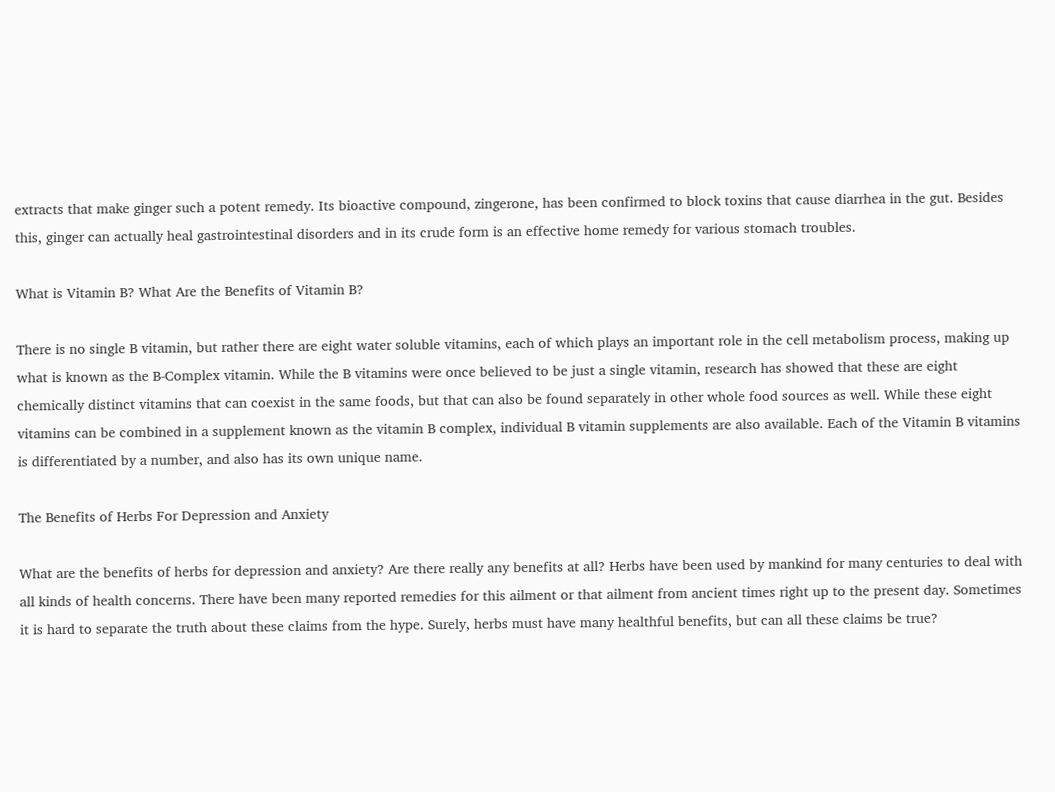extracts that make ginger such a potent remedy. Its bioactive compound, zingerone, has been confirmed to block toxins that cause diarrhea in the gut. Besides this, ginger can actually heal gastrointestinal disorders and in its crude form is an effective home remedy for various stomach troubles.

What is Vitamin B? What Are the Benefits of Vitamin B?

There is no single B vitamin, but rather there are eight water soluble vitamins, each of which plays an important role in the cell metabolism process, making up what is known as the B-Complex vitamin. While the B vitamins were once believed to be just a single vitamin, research has showed that these are eight chemically distinct vitamins that can coexist in the same foods, but that can also be found separately in other whole food sources as well. While these eight vitamins can be combined in a supplement known as the vitamin B complex, individual B vitamin supplements are also available. Each of the Vitamin B vitamins is differentiated by a number, and also has its own unique name.

The Benefits of Herbs For Depression and Anxiety

What are the benefits of herbs for depression and anxiety? Are there really any benefits at all? Herbs have been used by mankind for many centuries to deal with all kinds of health concerns. There have been many reported remedies for this ailment or that ailment from ancient times right up to the present day. Sometimes it is hard to separate the truth about these claims from the hype. Surely, herbs must have many healthful benefits, but can all these claims be true?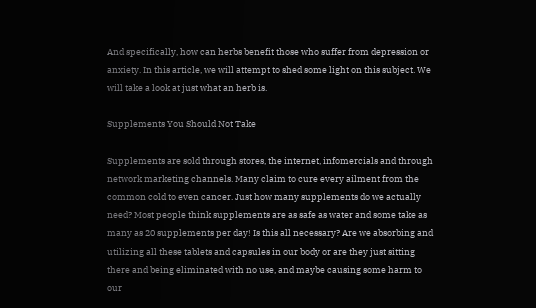And specifically, how can herbs benefit those who suffer from depression or anxiety. In this article, we will attempt to shed some light on this subject. We will take a look at just what an herb is.

Supplements You Should Not Take

Supplements are sold through stores, the internet, infomercials and through network marketing channels. Many claim to cure every ailment from the common cold to even cancer. Just how many supplements do we actually need? Most people think supplements are as safe as water and some take as many as 20 supplements per day! Is this all necessary? Are we absorbing and utilizing all these tablets and capsules in our body or are they just sitting there and being eliminated with no use, and maybe causing some harm to our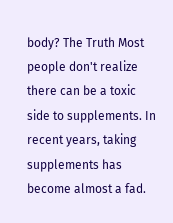body? The Truth Most people don't realize there can be a toxic side to supplements. In recent years, taking supplements has become almost a fad.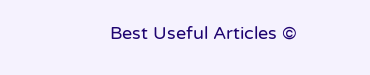Best Useful Articles ©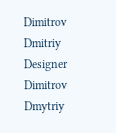Dimitrov Dmitriy
Designer Dimitrov Dmytriy